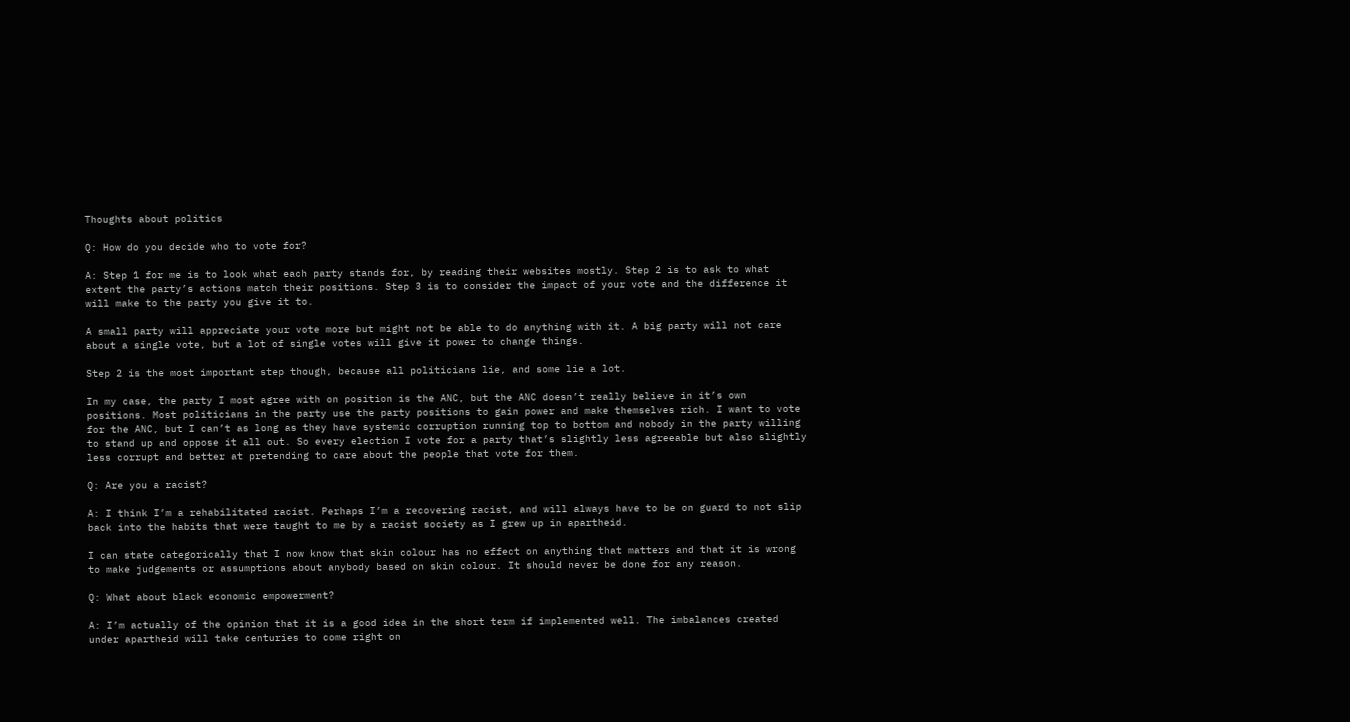Thoughts about politics

Q: How do you decide who to vote for?

A: Step 1 for me is to look what each party stands for, by reading their websites mostly. Step 2 is to ask to what extent the party’s actions match their positions. Step 3 is to consider the impact of your vote and the difference it will make to the party you give it to.

A small party will appreciate your vote more but might not be able to do anything with it. A big party will not care about a single vote, but a lot of single votes will give it power to change things.

Step 2 is the most important step though, because all politicians lie, and some lie a lot.

In my case, the party I most agree with on position is the ANC, but the ANC doesn’t really believe in it’s own positions. Most politicians in the party use the party positions to gain power and make themselves rich. I want to vote for the ANC, but I can’t as long as they have systemic corruption running top to bottom and nobody in the party willing to stand up and oppose it all out. So every election I vote for a party that’s slightly less agreeable but also slightly less corrupt and better at pretending to care about the people that vote for them.

Q: Are you a racist?

A: I think I’m a rehabilitated racist. Perhaps I’m a recovering racist, and will always have to be on guard to not slip back into the habits that were taught to me by a racist society as I grew up in apartheid.

I can state categorically that I now know that skin colour has no effect on anything that matters and that it is wrong to make judgements or assumptions about anybody based on skin colour. It should never be done for any reason.

Q: What about black economic empowerment?

A: I’m actually of the opinion that it is a good idea in the short term if implemented well. The imbalances created under apartheid will take centuries to come right on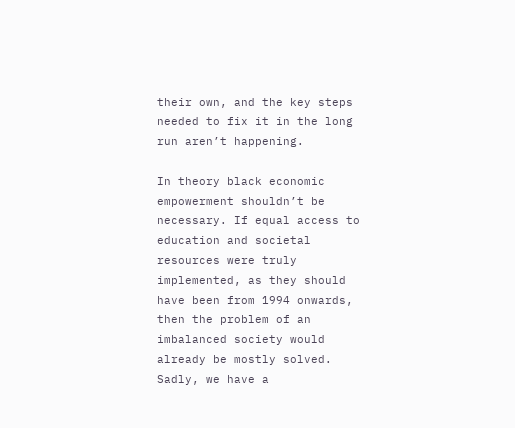their own, and the key steps needed to fix it in the long run aren’t happening.

In theory black economic empowerment shouldn’t be necessary. If equal access to education and societal resources were truly implemented, as they should have been from 1994 onwards, then the problem of an imbalanced society would already be mostly solved. Sadly, we have a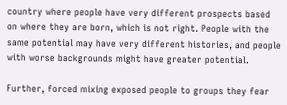country where people have very different prospects based on where they are born, which is not right. People with the same potential may have very different histories, and people with worse backgrounds might have greater potential.

Further, forced mixing exposed people to groups they fear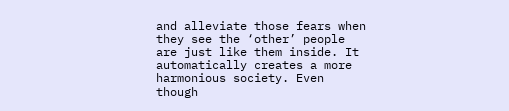and alleviate those fears when they see the ‘other’ people are just like them inside. It automatically creates a more harmonious society. Even though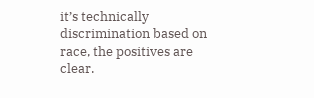it’s technically discrimination based on race, the positives are clear.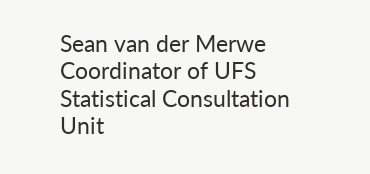Sean van der Merwe
Coordinator of UFS Statistical Consultation Unit